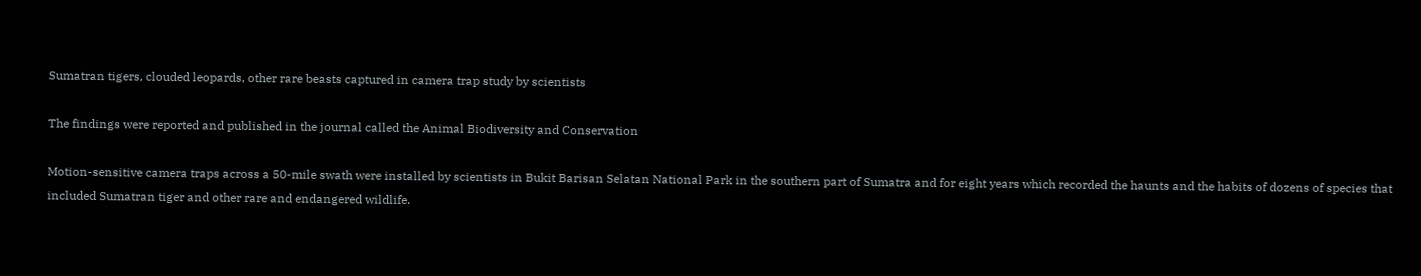Sumatran tigers, clouded leopards, other rare beasts captured in camera trap study by scientists

The findings were reported and published in the journal called the Animal Biodiversity and Conservation

Motion-sensitive camera traps across a 50-mile swath were installed by scientists in Bukit Barisan Selatan National Park in the southern part of Sumatra and for eight years which recorded the haunts and the habits of dozens of species that included Sumatran tiger and other rare and endangered wildlife.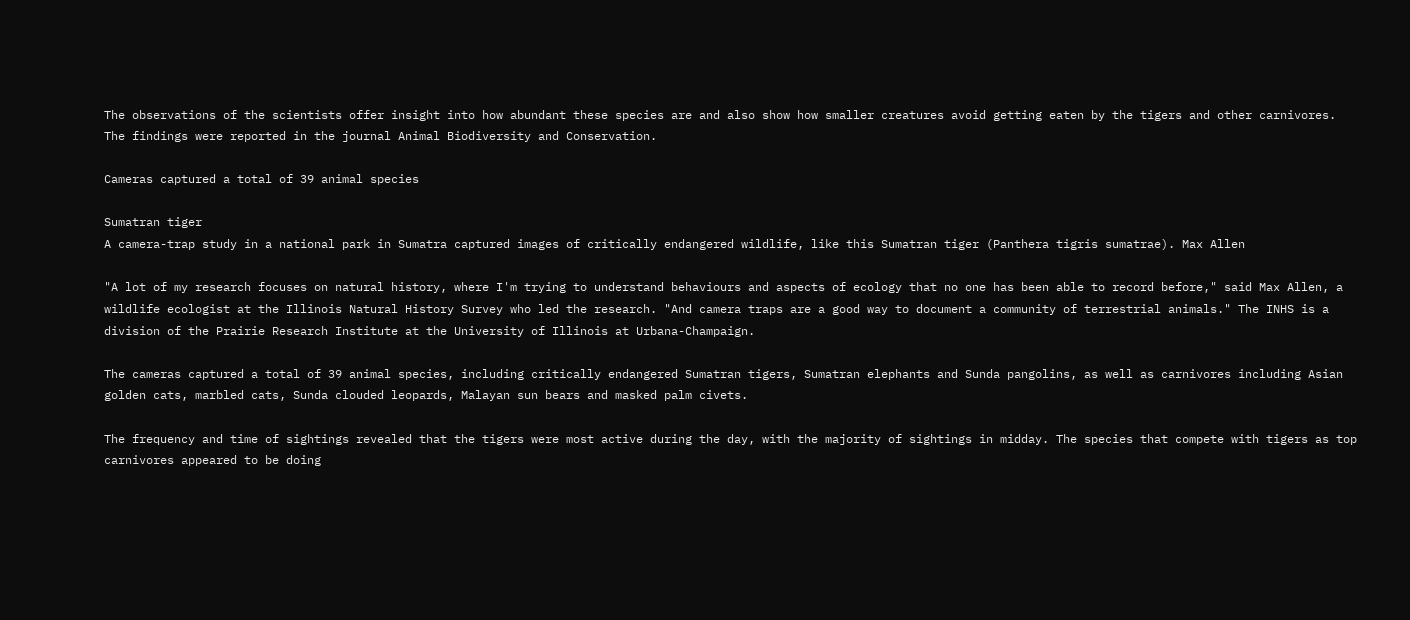The observations of the scientists offer insight into how abundant these species are and also show how smaller creatures avoid getting eaten by the tigers and other carnivores. The findings were reported in the journal Animal Biodiversity and Conservation.

Cameras captured a total of 39 animal species

Sumatran tiger
A camera-trap study in a national park in Sumatra captured images of critically endangered wildlife, like this Sumatran tiger (Panthera tigris sumatrae). Max Allen

"A lot of my research focuses on natural history, where I'm trying to understand behaviours and aspects of ecology that no one has been able to record before," said Max Allen, a wildlife ecologist at the Illinois Natural History Survey who led the research. "And camera traps are a good way to document a community of terrestrial animals." The INHS is a division of the Prairie Research Institute at the University of Illinois at Urbana-Champaign.

The cameras captured a total of 39 animal species, including critically endangered Sumatran tigers, Sumatran elephants and Sunda pangolins, as well as carnivores including Asian golden cats, marbled cats, Sunda clouded leopards, Malayan sun bears and masked palm civets.

The frequency and time of sightings revealed that the tigers were most active during the day, with the majority of sightings in midday. The species that compete with tigers as top carnivores appeared to be doing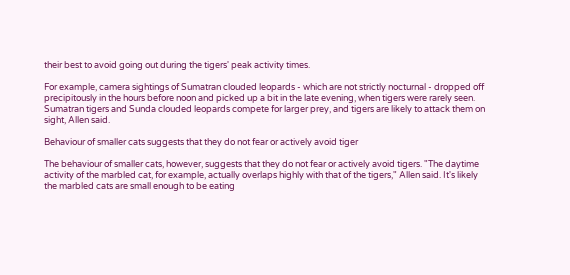their best to avoid going out during the tigers' peak activity times.

For example, camera sightings of Sumatran clouded leopards - which are not strictly nocturnal - dropped off precipitously in the hours before noon and picked up a bit in the late evening, when tigers were rarely seen. Sumatran tigers and Sunda clouded leopards compete for larger prey, and tigers are likely to attack them on sight, Allen said.

Behaviour of smaller cats suggests that they do not fear or actively avoid tiger

The behaviour of smaller cats, however, suggests that they do not fear or actively avoid tigers. "The daytime activity of the marbled cat, for example, actually overlaps highly with that of the tigers," Allen said. It's likely the marbled cats are small enough to be eating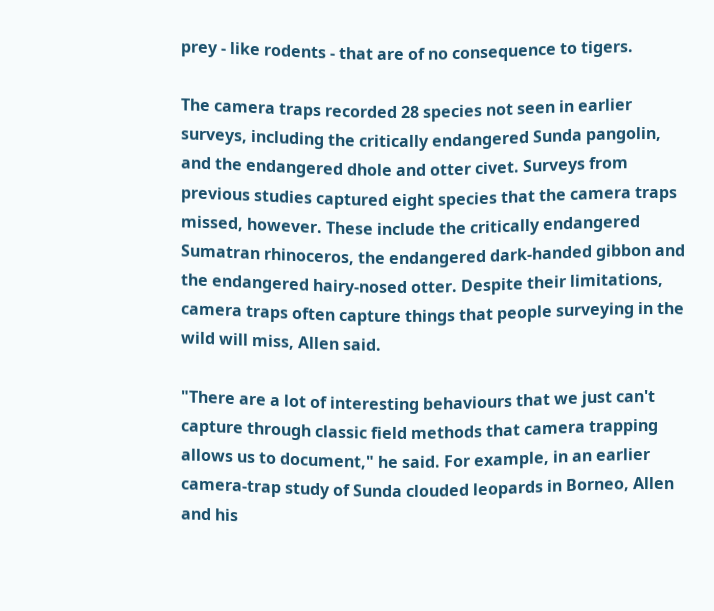prey - like rodents - that are of no consequence to tigers.

The camera traps recorded 28 species not seen in earlier surveys, including the critically endangered Sunda pangolin, and the endangered dhole and otter civet. Surveys from previous studies captured eight species that the camera traps missed, however. These include the critically endangered Sumatran rhinoceros, the endangered dark-handed gibbon and the endangered hairy-nosed otter. Despite their limitations, camera traps often capture things that people surveying in the wild will miss, Allen said.

"There are a lot of interesting behaviours that we just can't capture through classic field methods that camera trapping allows us to document," he said. For example, in an earlier camera-trap study of Sunda clouded leopards in Borneo, Allen and his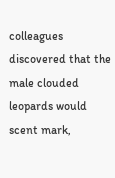colleagues discovered that the male clouded leopards would scent mark,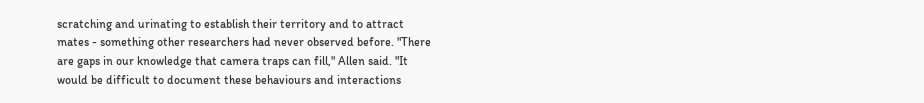scratching and urinating to establish their territory and to attract mates - something other researchers had never observed before. "There are gaps in our knowledge that camera traps can fill," Allen said. "It would be difficult to document these behaviours and interactions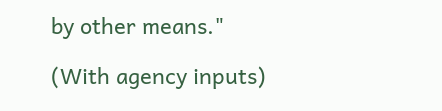by other means."

(With agency inputs)